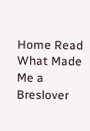Home Read What Made Me a Breslover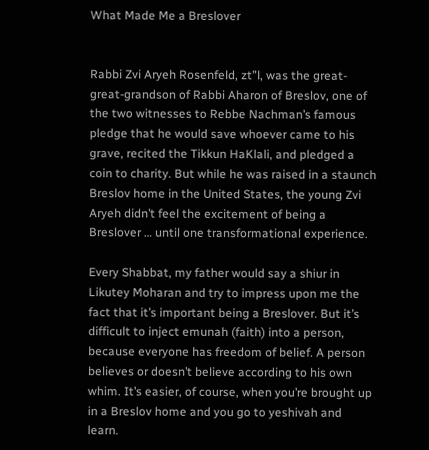What Made Me a Breslover


Rabbi Zvi Aryeh Rosenfeld, zt”l, was the great-great-grandson of Rabbi Aharon of Breslov, one of the two witnesses to Rebbe Nachman’s famous pledge that he would save whoever came to his grave, recited the Tikkun HaKlali, and pledged a coin to charity. But while he was raised in a staunch Breslov home in the United States, the young Zvi Aryeh didn’t feel the excitement of being a Breslover … until one transformational experience.

Every Shabbat, my father would say a shiur in Likutey Moharan and try to impress upon me the fact that it’s important being a Breslover. But it’s difficult to inject emunah (faith) into a person, because everyone has freedom of belief. A person believes or doesn’t believe according to his own whim. It’s easier, of course, when you’re brought up in a Breslov home and you go to yeshivah and learn.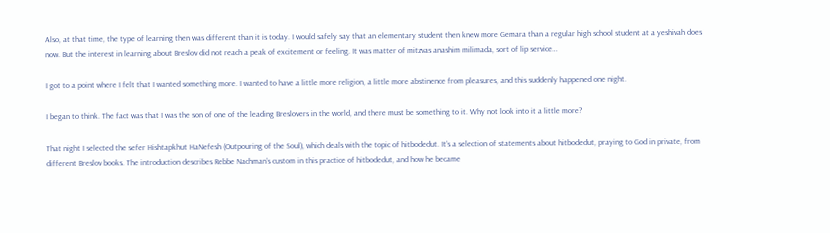Also, at that time, the type of learning then was different than it is today. I would safely say that an elementary student then knew more Gemara than a regular high school student at a yeshivah does now. But the interest in learning about Breslov did not reach a peak of excitement or feeling. It was matter of mitzvas anashim milimada, sort of lip service…

I got to a point where I felt that I wanted something more. I wanted to have a little more religion, a little more abstinence from pleasures, and this suddenly happened one night.

I began to think. The fact was that I was the son of one of the leading Breslovers in the world, and there must be something to it. Why not look into it a little more?

That night I selected the sefer Hishtapkhut HaNefesh (Outpouring of the Soul), which deals with the topic of hitbodedut. It’s a selection of statements about hitbodedut, praying to God in private, from different Breslov books. The introduction describes Rebbe Nachman’s custom in this practice of hitbodedut, and how he became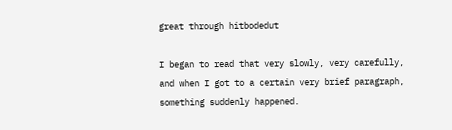great through hitbodedut

I began to read that very slowly, very carefully, and when I got to a certain very brief paragraph, something suddenly happened.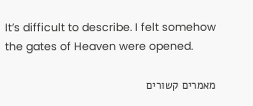It’s difficult to describe. I felt somehow the gates of Heaven were opened.

מאמרים קשורים